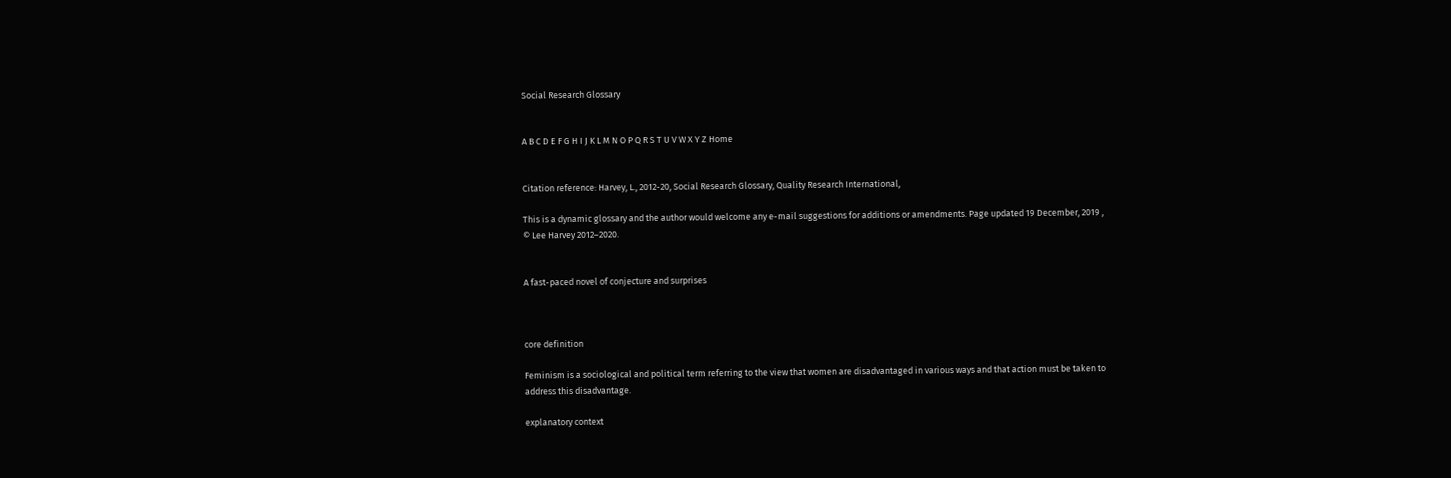Social Research Glossary


A B C D E F G H I J K L M N O P Q R S T U V W X Y Z Home


Citation reference: Harvey, L., 2012-20, Social Research Glossary, Quality Research International,

This is a dynamic glossary and the author would welcome any e-mail suggestions for additions or amendments. Page updated 19 December, 2019 , © Lee Harvey 2012–2020.


A fast-paced novel of conjecture and surprises



core definition

Feminism is a sociological and political term referring to the view that women are disadvantaged in various ways and that action must be taken to address this disadvantage.

explanatory context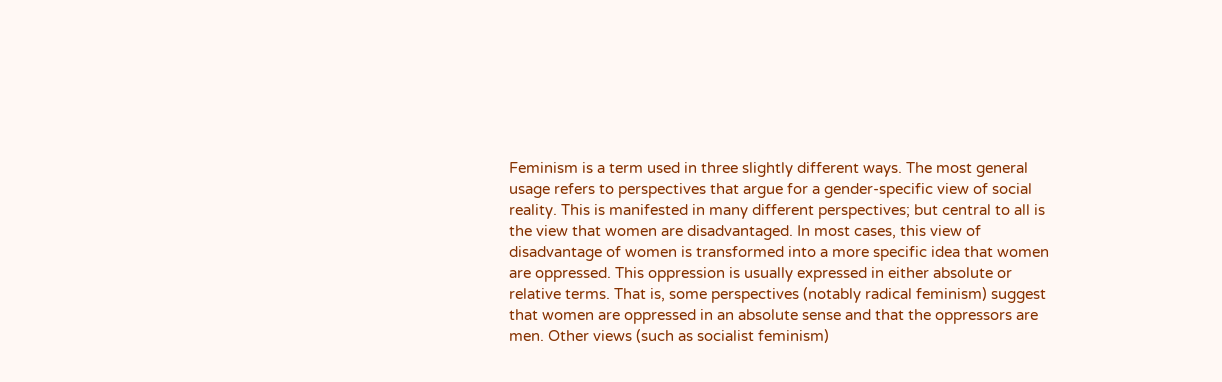Feminism is a term used in three slightly different ways. The most general usage refers to perspectives that argue for a gender-specific view of social reality. This is manifested in many different perspectives; but central to all is the view that women are disadvantaged. In most cases, this view of disadvantage of women is transformed into a more specific idea that women are oppressed. This oppression is usually expressed in either absolute or relative terms. That is, some perspectives (notably radical feminism) suggest that women are oppressed in an absolute sense and that the oppressors are men. Other views (such as socialist feminism)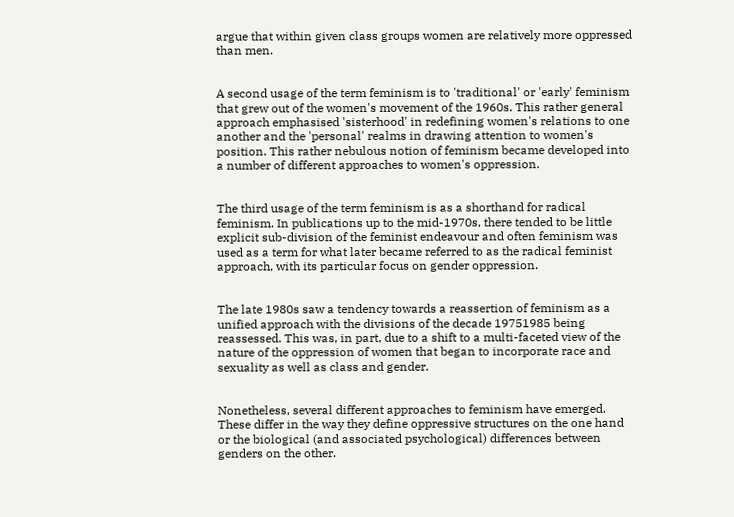argue that within given class groups women are relatively more oppressed than men.


A second usage of the term feminism is to 'traditional' or 'early' feminism that grew out of the women's movement of the 1960s. This rather general approach emphasised 'sisterhood' in redefining women's relations to one another and the 'personal' realms in drawing attention to women's position. This rather nebulous notion of feminism became developed into a number of different approaches to women's oppression.


The third usage of the term feminism is as a shorthand for radical feminism. In publications up to the mid-1970s, there tended to be little explicit sub-division of the feminist endeavour and often feminism was used as a term for what later became referred to as the radical feminist approach, with its particular focus on gender oppression.


The late 1980s saw a tendency towards a reassertion of feminism as a unified approach with the divisions of the decade 19751985 being reassessed. This was, in part, due to a shift to a multi-faceted view of the nature of the oppression of women that began to incorporate race and sexuality as well as class and gender.


Nonetheless, several different approaches to feminism have emerged. These differ in the way they define oppressive structures on the one hand or the biological (and associated psychological) differences between genders on the other.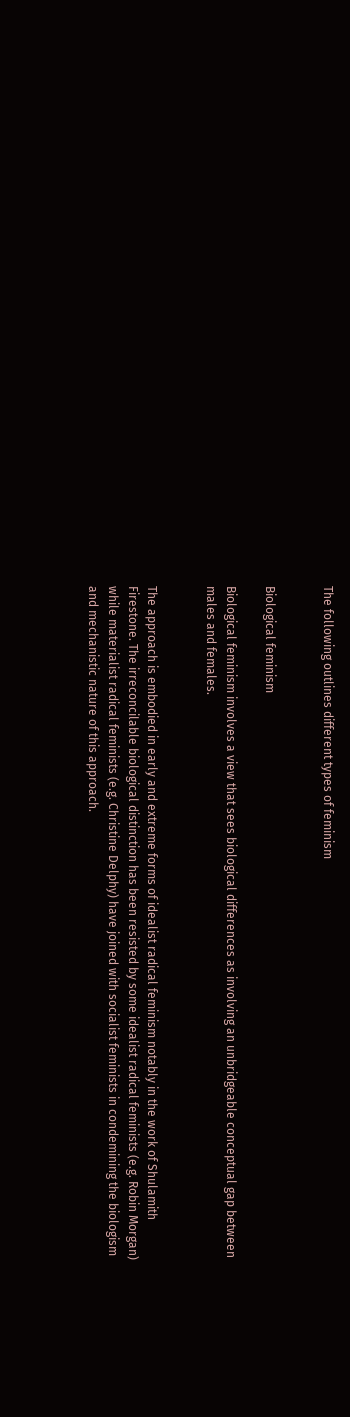The following outlines different types of feminism


Biological feminism

Biological feminism involves a view that sees biological differences as involving an unbridgeable conceptual gap between males and females.


The approach is embodied in early and extreme forms of idealist radical feminism notably in the work of Shulamith Firestone. The irreconcilable biological distinction has been resisted by some idealist radical feminists (e.g. Robin Morgan) while materialist radical feminists (e.g. Christine Delphy) have joined with socialist feminists in condemining the biologism and mechanistic nature of this approach.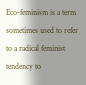Eco-feminism is a term sometimes used to refer to a radical feminist tendency to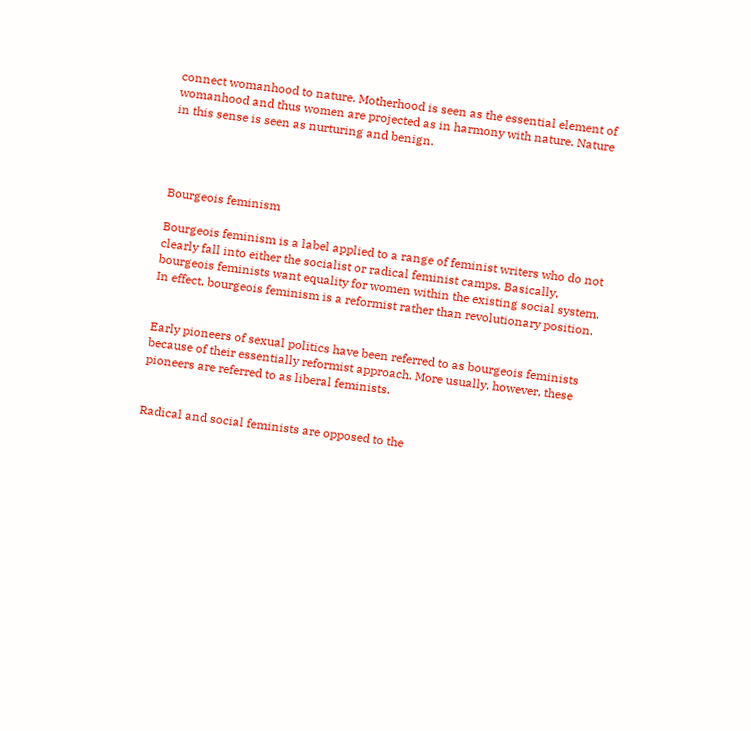connect womanhood to nature. Motherhood is seen as the essential element of womanhood and thus women are projected as in harmony with nature. Nature in this sense is seen as nurturing and benign.




Bourgeois feminism

Bourgeois feminism is a label applied to a range of feminist writers who do not clearly fall into either the socialist or radical feminist camps. Basically, bourgeois feminists want equality for women within the existing social system. In effect, bourgeois feminism is a reformist rather than revolutionary position.


Early pioneers of sexual politics have been referred to as bourgeois feminists because of their essentially reformist approach. More usually, however, these pioneers are referred to as liberal feminists.


Radical and social feminists are opposed to the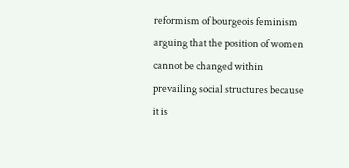reformism of bourgeois feminism arguing that the position of women cannot be changed within prevailing social structures because it is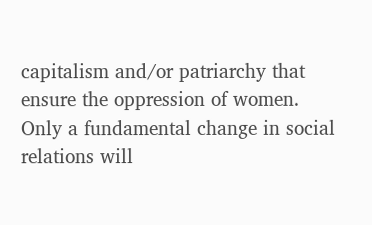capitalism and/or patriarchy that ensure the oppression of women. Only a fundamental change in social relations will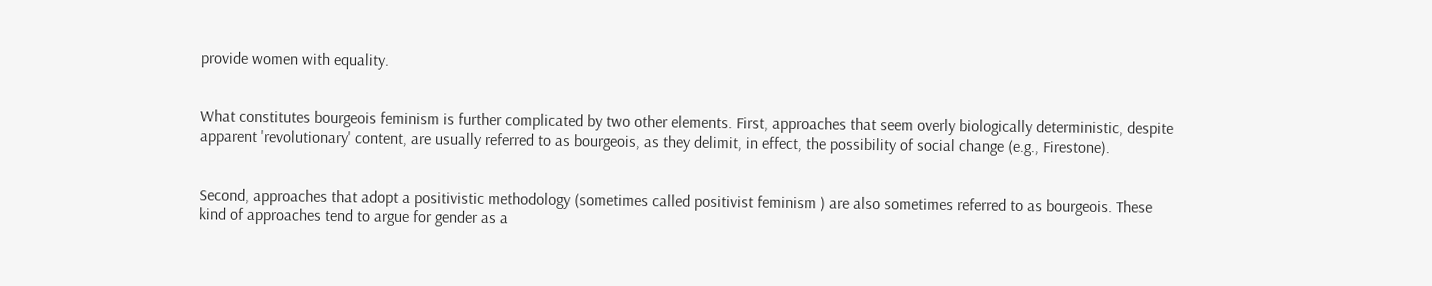provide women with equality.


What constitutes bourgeois feminism is further complicated by two other elements. First, approaches that seem overly biologically deterministic, despite apparent 'revolutionary' content, are usually referred to as bourgeois, as they delimit, in effect, the possibility of social change (e.g., Firestone).


Second, approaches that adopt a positivistic methodology (sometimes called positivist feminism ) are also sometimes referred to as bourgeois. These kind of approaches tend to argue for gender as a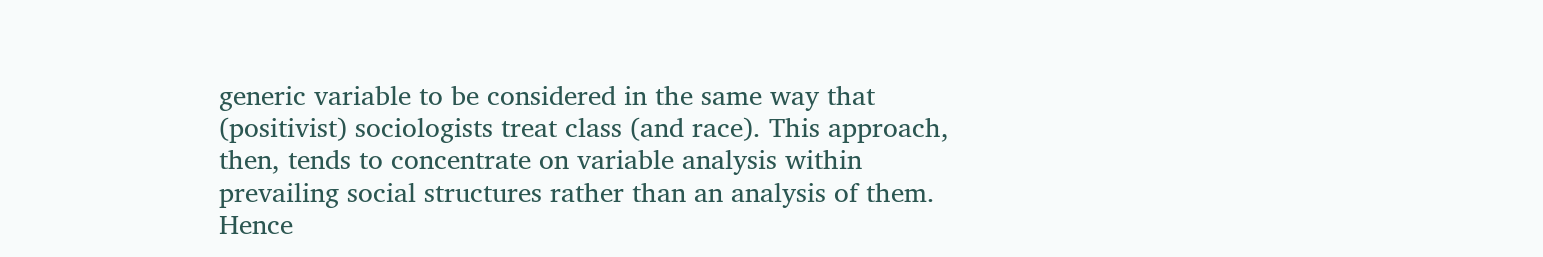generic variable to be considered in the same way that (positivist) sociologists treat class (and race). This approach, then, tends to concentrate on variable analysis within prevailing social structures rather than an analysis of them. Hence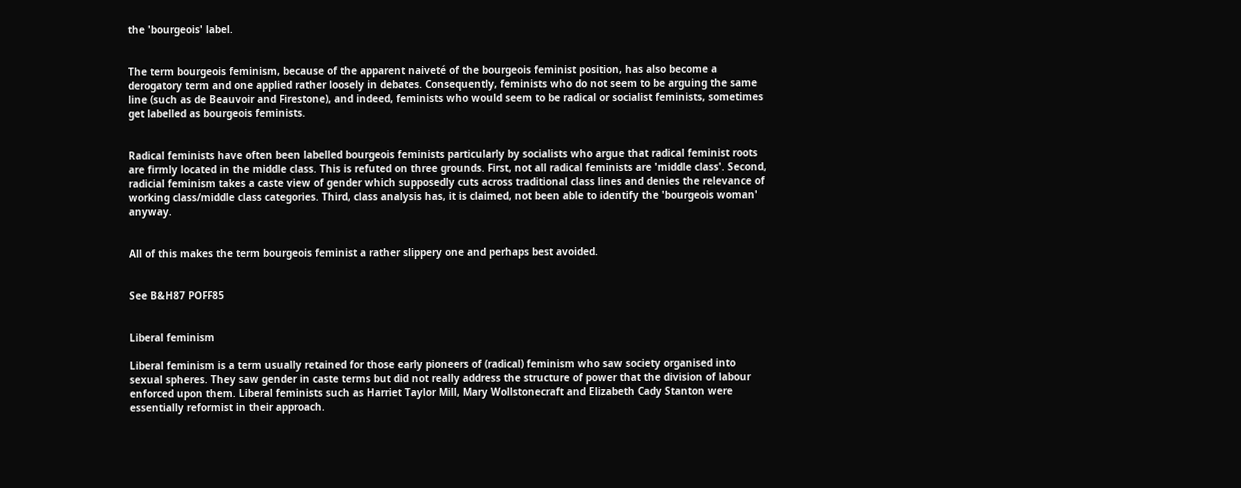the 'bourgeois' label.


The term bourgeois feminism, because of the apparent naiveté of the bourgeois feminist position, has also become a derogatory term and one applied rather loosely in debates. Consequently, feminists who do not seem to be arguing the same line (such as de Beauvoir and Firestone), and indeed, feminists who would seem to be radical or socialist feminists, sometimes get labelled as bourgeois feminists.


Radical feminists have often been labelled bourgeois feminists particularly by socialists who argue that radical feminist roots are firmly located in the middle class. This is refuted on three grounds. First, not all radical feminists are 'middle class'. Second, radicial feminism takes a caste view of gender which supposedly cuts across traditional class lines and denies the relevance of working class/middle class categories. Third, class analysis has, it is claimed, not been able to identify the 'bourgeois woman' anyway.


All of this makes the term bourgeois feminist a rather slippery one and perhaps best avoided.


See B&H87 POFF85


Liberal feminism

Liberal feminism is a term usually retained for those early pioneers of (radical) feminism who saw society organised into sexual spheres. They saw gender in caste terms but did not really address the structure of power that the division of labour enforced upon them. Liberal feminists such as Harriet Taylor Mill, Mary Wollstonecraft and Elizabeth Cady Stanton were essentially reformist in their approach.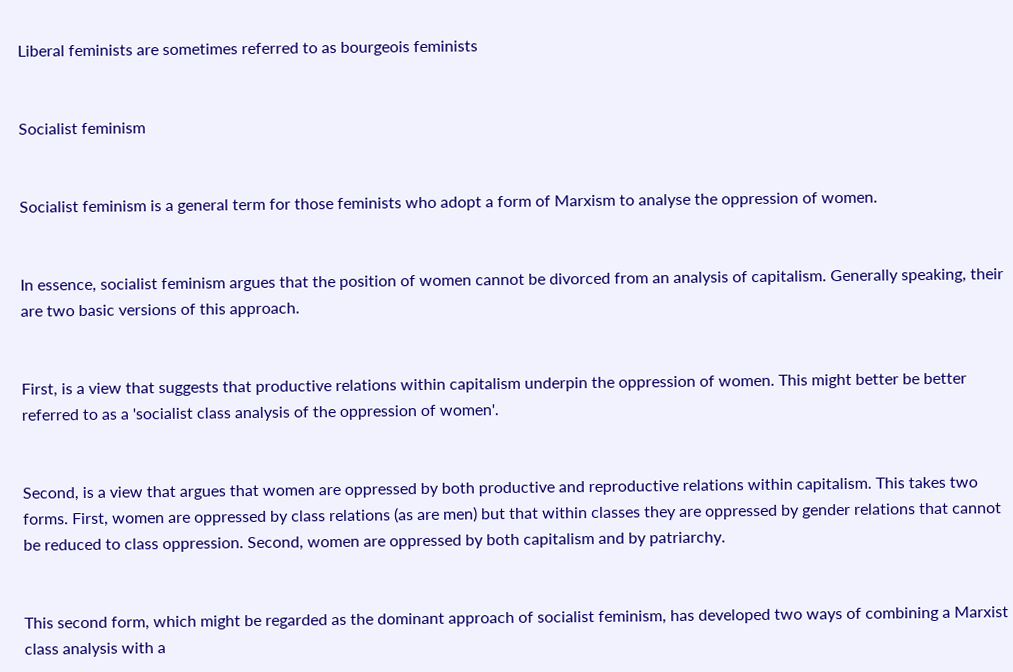Liberal feminists are sometimes referred to as bourgeois feminists


Socialist feminism


Socialist feminism is a general term for those feminists who adopt a form of Marxism to analyse the oppression of women.


In essence, socialist feminism argues that the position of women cannot be divorced from an analysis of capitalism. Generally speaking, their are two basic versions of this approach.


First, is a view that suggests that productive relations within capitalism underpin the oppression of women. This might better be better referred to as a 'socialist class analysis of the oppression of women'.


Second, is a view that argues that women are oppressed by both productive and reproductive relations within capitalism. This takes two forms. First, women are oppressed by class relations (as are men) but that within classes they are oppressed by gender relations that cannot be reduced to class oppression. Second, women are oppressed by both capitalism and by patriarchy.


This second form, which might be regarded as the dominant approach of socialist feminism, has developed two ways of combining a Marxist class analysis with a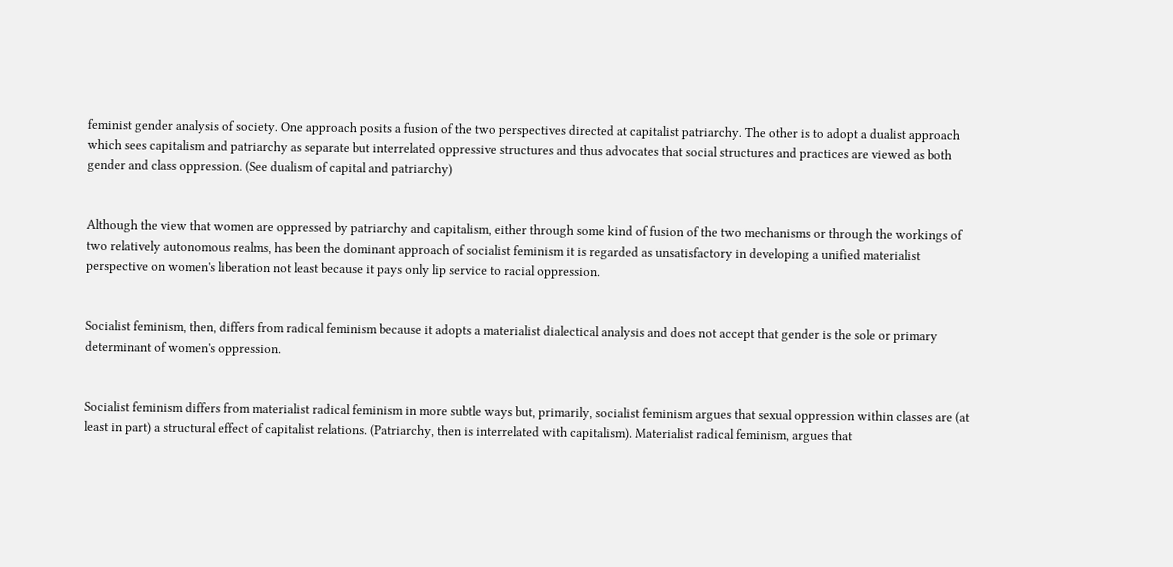feminist gender analysis of society. One approach posits a fusion of the two perspectives directed at capitalist patriarchy. The other is to adopt a dualist approach which sees capitalism and patriarchy as separate but interrelated oppressive structures and thus advocates that social structures and practices are viewed as both gender and class oppression. (See dualism of capital and patriarchy)


Although the view that women are oppressed by patriarchy and capitalism, either through some kind of fusion of the two mechanisms or through the workings of two relatively autonomous realms, has been the dominant approach of socialist feminism it is regarded as unsatisfactory in developing a unified materialist perspective on women's liberation not least because it pays only lip service to racial oppression.


Socialist feminism, then, differs from radical feminism because it adopts a materialist dialectical analysis and does not accept that gender is the sole or primary determinant of women's oppression.


Socialist feminism differs from materialist radical feminism in more subtle ways but, primarily, socialist feminism argues that sexual oppression within classes are (at least in part) a structural effect of capitalist relations. (Patriarchy, then is interrelated with capitalism). Materialist radical feminism, argues that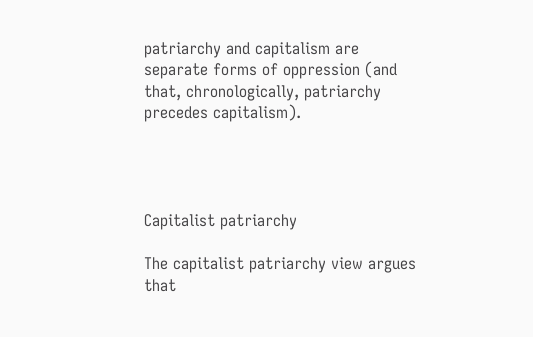patriarchy and capitalism are separate forms of oppression (and that, chronologically, patriarchy precedes capitalism).




Capitalist patriarchy

The capitalist patriarchy view argues that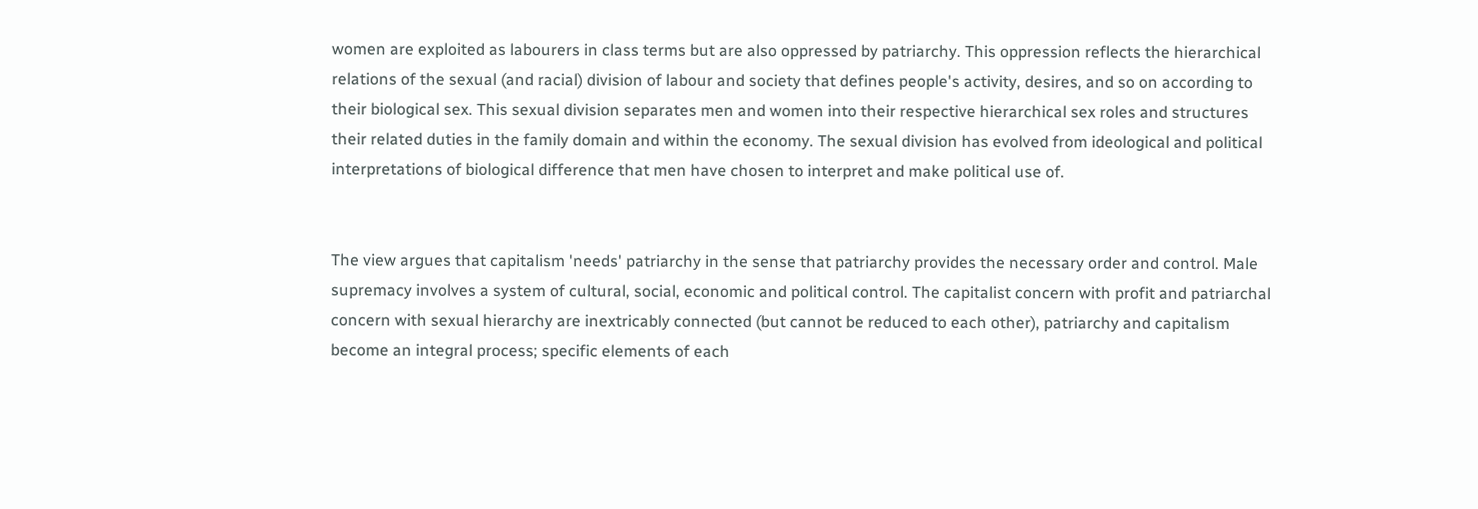women are exploited as labourers in class terms but are also oppressed by patriarchy. This oppression reflects the hierarchical relations of the sexual (and racial) division of labour and society that defines people's activity, desires, and so on according to their biological sex. This sexual division separates men and women into their respective hierarchical sex roles and structures their related duties in the family domain and within the economy. The sexual division has evolved from ideological and political interpretations of biological difference that men have chosen to interpret and make political use of.


The view argues that capitalism 'needs' patriarchy in the sense that patriarchy provides the necessary order and control. Male supremacy involves a system of cultural, social, economic and political control. The capitalist concern with profit and patriarchal concern with sexual hierarchy are inextricably connected (but cannot be reduced to each other), patriarchy and capitalism become an integral process; specific elements of each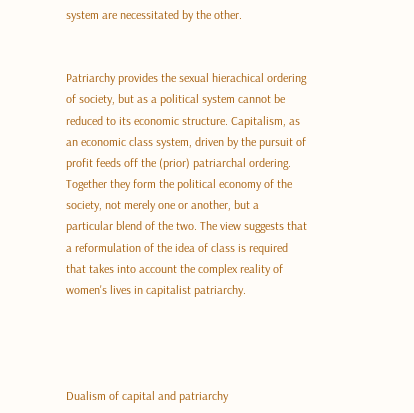system are necessitated by the other.


Patriarchy provides the sexual hierachical ordering of society, but as a political system cannot be reduced to its economic structure. Capitalism, as an economic class system, driven by the pursuit of profit feeds off the (prior) patriarchal ordering. Together they form the political economy of the society, not merely one or another, but a particular blend of the two. The view suggests that a reformulation of the idea of class is required that takes into account the complex reality of women's lives in capitalist patriarchy.




Dualism of capital and patriarchy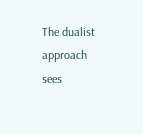The dualist approach sees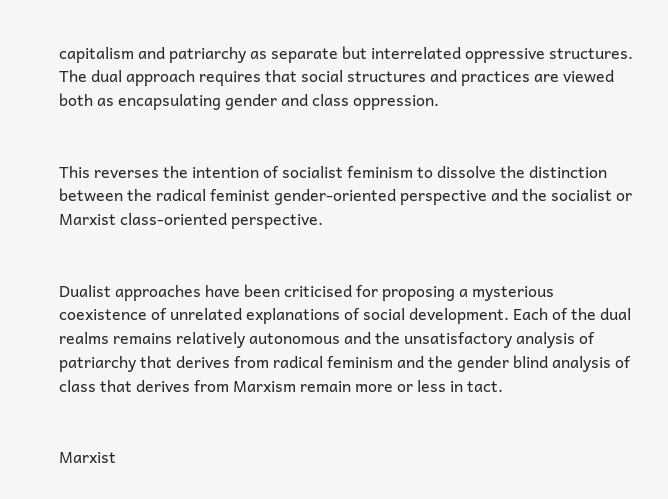capitalism and patriarchy as separate but interrelated oppressive structures. The dual approach requires that social structures and practices are viewed both as encapsulating gender and class oppression.


This reverses the intention of socialist feminism to dissolve the distinction between the radical feminist gender-oriented perspective and the socialist or Marxist class-oriented perspective.


Dualist approaches have been criticised for proposing a mysterious coexistence of unrelated explanations of social development. Each of the dual realms remains relatively autonomous and the unsatisfactory analysis of patriarchy that derives from radical feminism and the gender blind analysis of class that derives from Marxism remain more or less in tact.


Marxist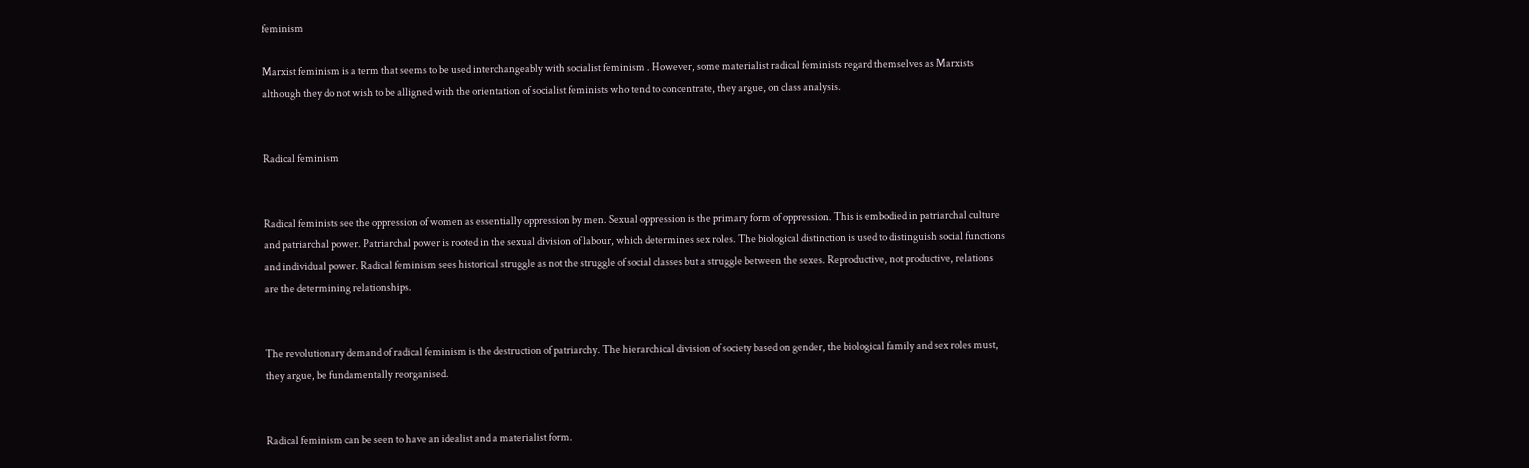feminism

Marxist feminism is a term that seems to be used interchangeably with socialist feminism . However, some materialist radical feminists regard themselves as Marxists although they do not wish to be alligned with the orientation of socialist feminists who tend to concentrate, they argue, on class analysis.


Radical feminism


Radical feminists see the oppression of women as essentially oppression by men. Sexual oppression is the primary form of oppression. This is embodied in patriarchal culture and patriarchal power. Patriarchal power is rooted in the sexual division of labour, which determines sex roles. The biological distinction is used to distinguish social functions and individual power. Radical feminism sees historical struggle as not the struggle of social classes but a struggle between the sexes. Reproductive, not productive, relations are the determining relationships.


The revolutionary demand of radical feminism is the destruction of patriarchy. The hierarchical division of society based on gender, the biological family and sex roles must, they argue, be fundamentally reorganised.


Radical feminism can be seen to have an idealist and a materialist form.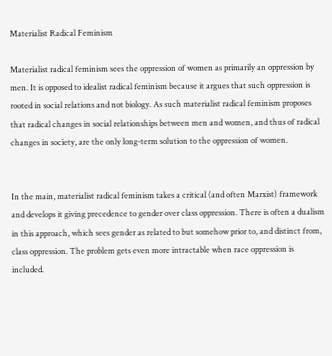Materialist Radical Feminism

Materialist radical feminism sees the oppression of women as primarily an oppression by men. It is opposed to idealist radical feminism because it argues that such oppression is rooted in social relations and not biology. As such materialist radical feminism proposes that radical changes in social relationships between men and women, and thus of radical changes in society, are the only long-term solution to the oppression of women.


In the main, materialist radical feminism takes a critical (and often Marxist) framework and develops it giving precedence to gender over class oppression. There is often a dualism in this approach, which sees gender as related to but somehow prior to, and distinct from, class oppression. The problem gets even more intractable when race oppression is included.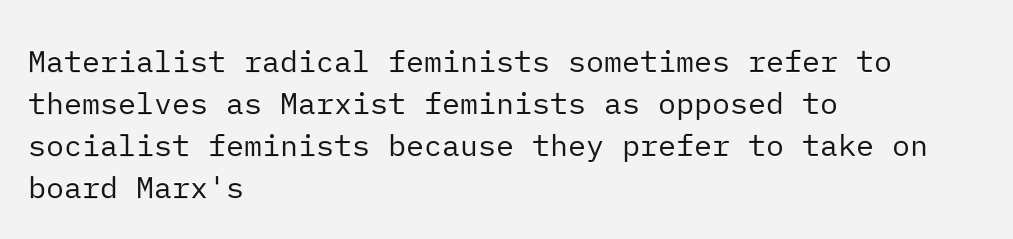Materialist radical feminists sometimes refer to themselves as Marxist feminists as opposed to socialist feminists because they prefer to take on board Marx's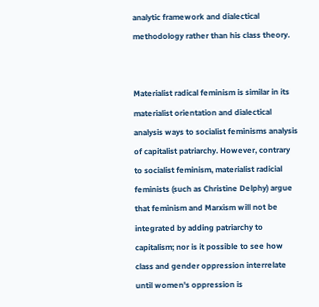analytic framework and dialectical methodology rather than his class theory.


Materialist radical feminism is similar in its materialist orientation and dialectical analysis ways to socialist feminisms analysis of capitalist patriarchy. However, contrary to socialist feminism, materialist radicial feminists (such as Christine Delphy) argue that feminism and Marxism will not be integrated by adding patriarchy to capitalism; nor is it possible to see how class and gender oppression interrelate until women's oppression is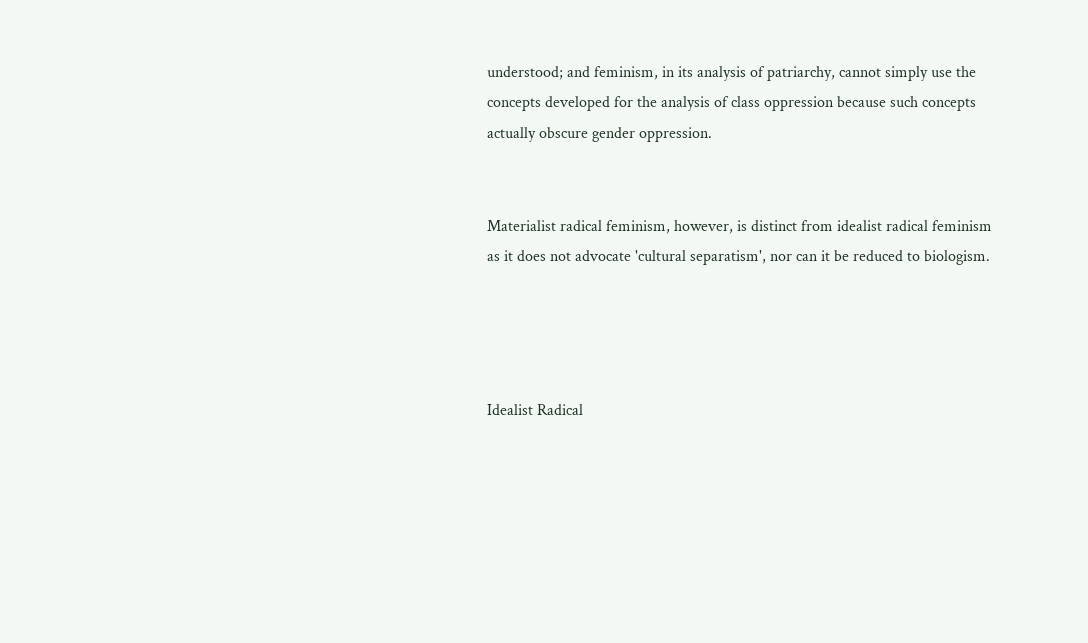understood; and feminism, in its analysis of patriarchy, cannot simply use the concepts developed for the analysis of class oppression because such concepts actually obscure gender oppression.


Materialist radical feminism, however, is distinct from idealist radical feminism as it does not advocate 'cultural separatism', nor can it be reduced to biologism.




Idealist Radical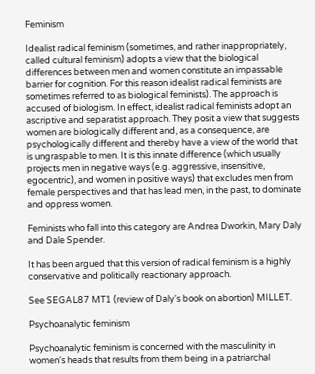Feminism

Idealist radical feminism (sometimes, and rather inappropriately, called cultural feminism) adopts a view that the biological differences between men and women constitute an impassable barrier for cognition. For this reason idealist radical feminists are sometimes referred to as biological feminists). The approach is accused of biologism. In effect, idealist radical feminists adopt an ascriptive and separatist approach. They posit a view that suggests women are biologically different and, as a consequence, are psychologically different and thereby have a view of the world that is ungraspable to men. It is this innate difference (which usually projects men in negative ways (e.g. aggressive, insensitive, egocentric), and women in positive ways) that excludes men from female perspectives and that has lead men, in the past, to dominate and oppress women.

Feminists who fall into this category are Andrea Dworkin, Mary Daly and Dale Spender.

It has been argued that this version of radical feminism is a highly conservative and politically reactionary approach.

See SEGAL87 MT1 (review of Daly's book on abortion) MILLET.

Psychoanalytic feminism

Psychoanalytic feminism is concerned with the masculinity in women's heads that results from them being in a patriarchal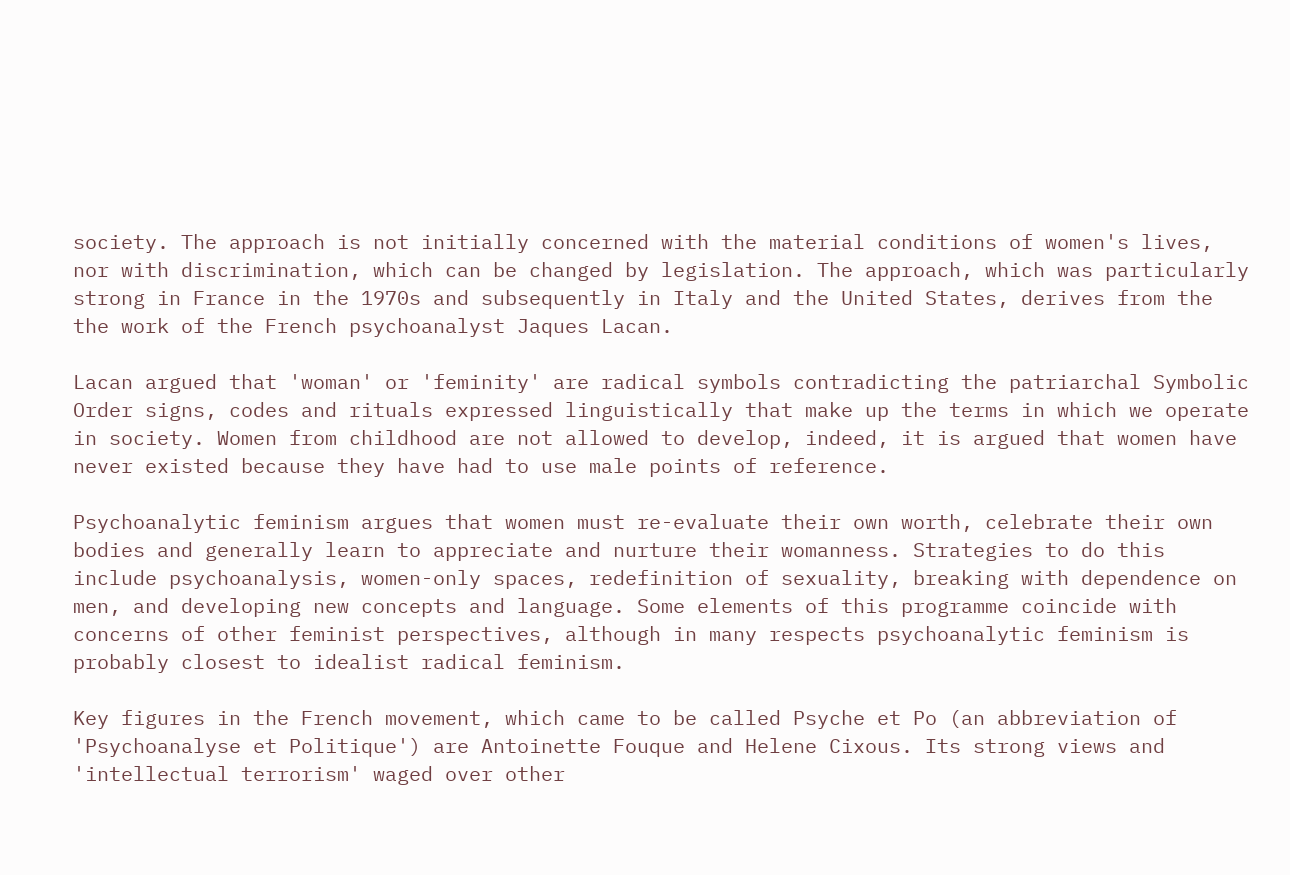society. The approach is not initially concerned with the material conditions of women's lives, nor with discrimination, which can be changed by legislation. The approach, which was particularly strong in France in the 1970s and subsequently in Italy and the United States, derives from the the work of the French psychoanalyst Jaques Lacan.

Lacan argued that 'woman' or 'feminity' are radical symbols contradicting the patriarchal Symbolic Order signs, codes and rituals expressed linguistically that make up the terms in which we operate in society. Women from childhood are not allowed to develop, indeed, it is argued that women have never existed because they have had to use male points of reference.

Psychoanalytic feminism argues that women must re-evaluate their own worth, celebrate their own bodies and generally learn to appreciate and nurture their womanness. Strategies to do this include psychoanalysis, women-only spaces, redefinition of sexuality, breaking with dependence on men, and developing new concepts and language. Some elements of this programme coincide with concerns of other feminist perspectives, although in many respects psychoanalytic feminism is probably closest to idealist radical feminism.

Key figures in the French movement, which came to be called Psyche et Po (an abbreviation of 'Psychoanalyse et Politique') are Antoinette Fouque and Helene Cixous. Its strong views and 'intellectual terrorism' waged over other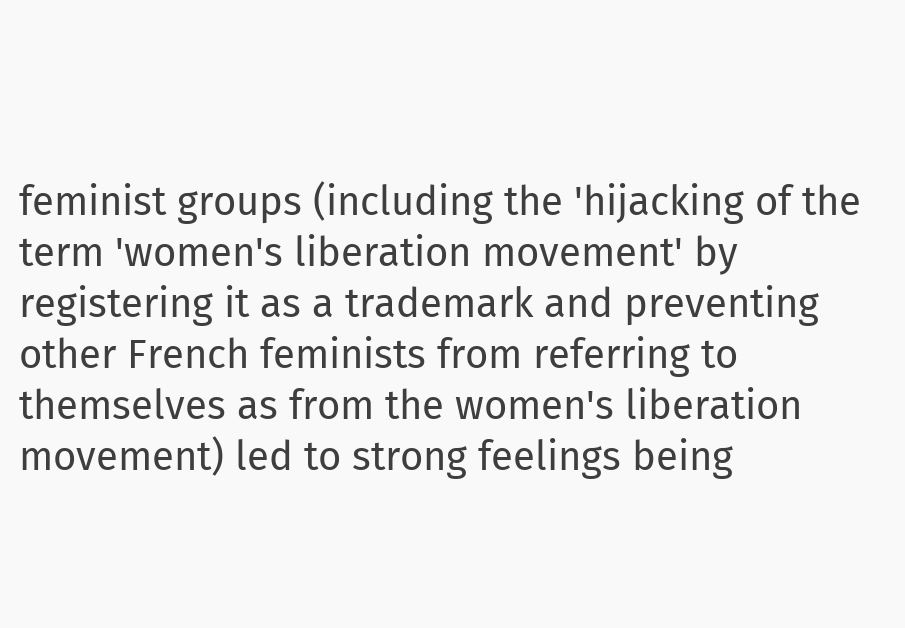feminist groups (including the 'hijacking of the term 'women's liberation movement' by registering it as a trademark and preventing other French feminists from referring to themselves as from the women's liberation movement) led to strong feelings being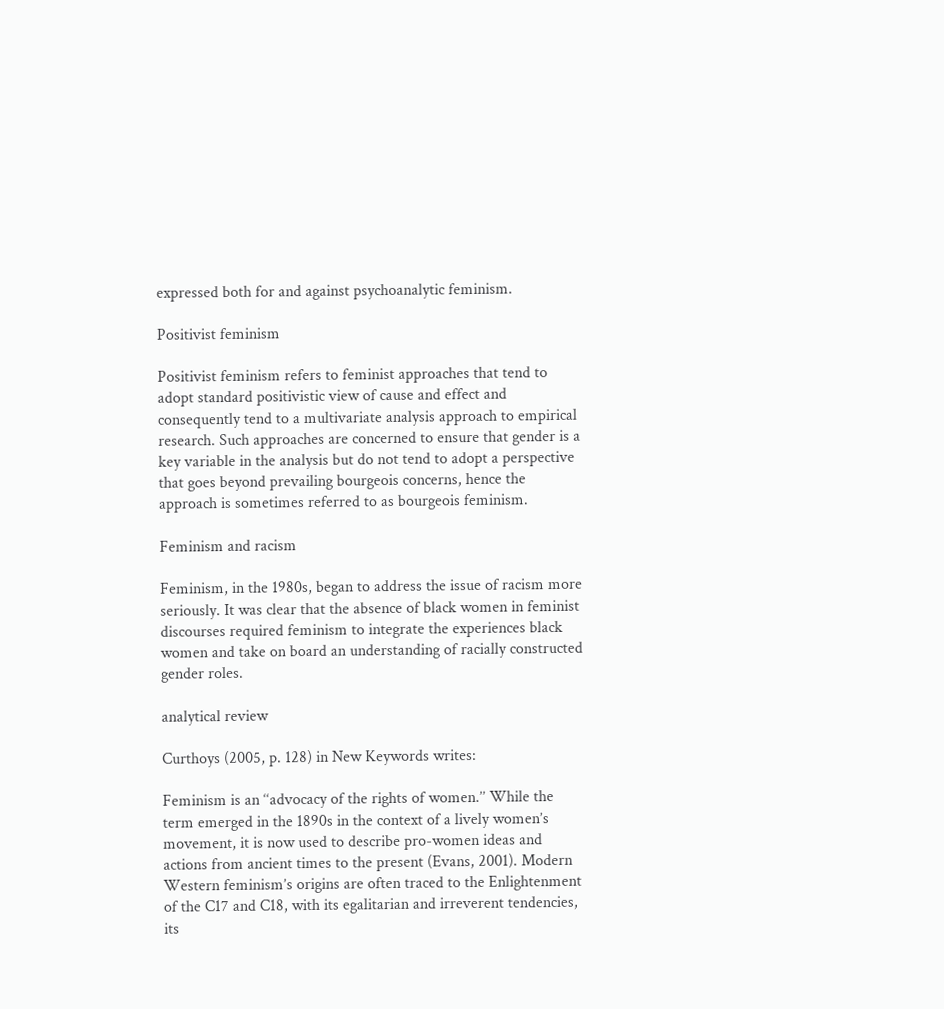expressed both for and against psychoanalytic feminism.

Positivist feminism

Positivist feminism refers to feminist approaches that tend to adopt standard positivistic view of cause and effect and consequently tend to a multivariate analysis approach to empirical research. Such approaches are concerned to ensure that gender is a key variable in the analysis but do not tend to adopt a perspective that goes beyond prevailing bourgeois concerns, hence the approach is sometimes referred to as bourgeois feminism.

Feminism and racism

Feminism, in the 1980s, began to address the issue of racism more seriously. It was clear that the absence of black women in feminist discourses required feminism to integrate the experiences black women and take on board an understanding of racially constructed gender roles.

analytical review

Curthoys (2005, p. 128) in New Keywords writes:

Feminism is an ‘‘advocacy of the rights of women.’’ While the term emerged in the 1890s in the context of a lively women’s movement, it is now used to describe pro-women ideas and actions from ancient times to the present (Evans, 2001). Modern Western feminism’s origins are often traced to the Enlightenment of the C17 and C18, with its egalitarian and irreverent tendencies, its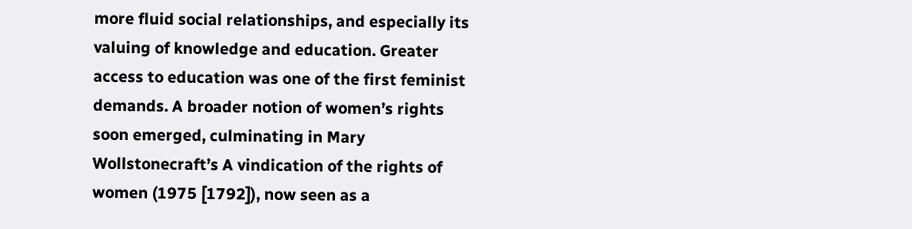more fluid social relationships, and especially its valuing of knowledge and education. Greater access to education was one of the first feminist demands. A broader notion of women’s rights soon emerged, culminating in Mary Wollstonecraft’s A vindication of the rights of women (1975 [1792]), now seen as a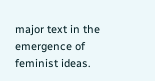major text in the emergence of feminist ideas.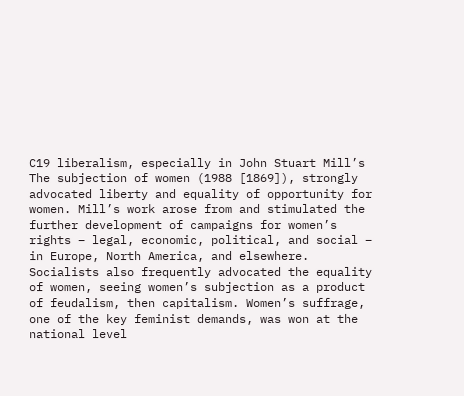C19 liberalism, especially in John Stuart Mill’s The subjection of women (1988 [1869]), strongly advocated liberty and equality of opportunity for women. Mill’s work arose from and stimulated the further development of campaigns for women’s rights – legal, economic, political, and social – in Europe, North America, and elsewhere. Socialists also frequently advocated the equality of women, seeing women’s subjection as a product of feudalism, then capitalism. Women’s suffrage, one of the key feminist demands, was won at the national level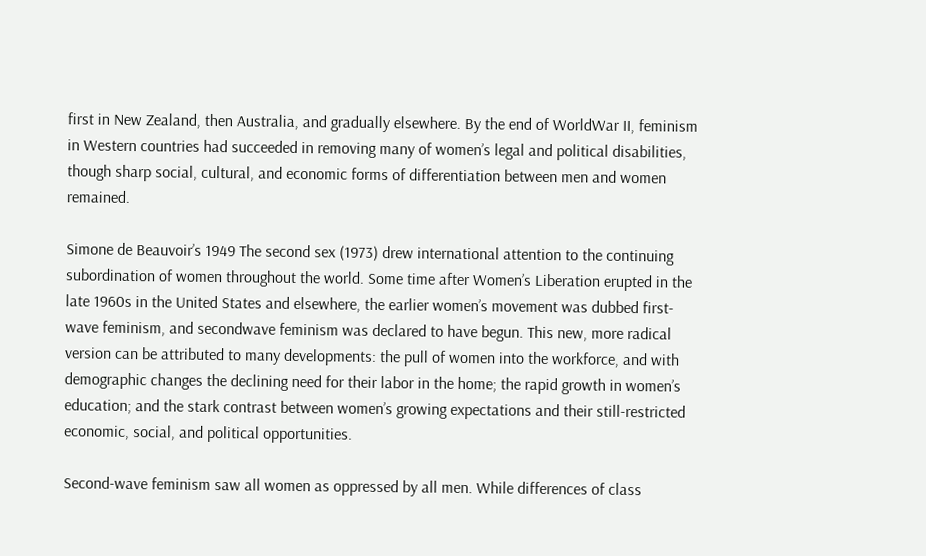first in New Zealand, then Australia, and gradually elsewhere. By the end of WorldWar II, feminism in Western countries had succeeded in removing many of women’s legal and political disabilities, though sharp social, cultural, and economic forms of differentiation between men and women remained.

Simone de Beauvoir’s 1949 The second sex (1973) drew international attention to the continuing subordination of women throughout the world. Some time after Women’s Liberation erupted in the late 1960s in the United States and elsewhere, the earlier women’s movement was dubbed first-wave feminism, and secondwave feminism was declared to have begun. This new, more radical version can be attributed to many developments: the pull of women into the workforce, and with demographic changes the declining need for their labor in the home; the rapid growth in women’s education; and the stark contrast between women’s growing expectations and their still-restricted economic, social, and political opportunities.

Second-wave feminism saw all women as oppressed by all men. While differences of class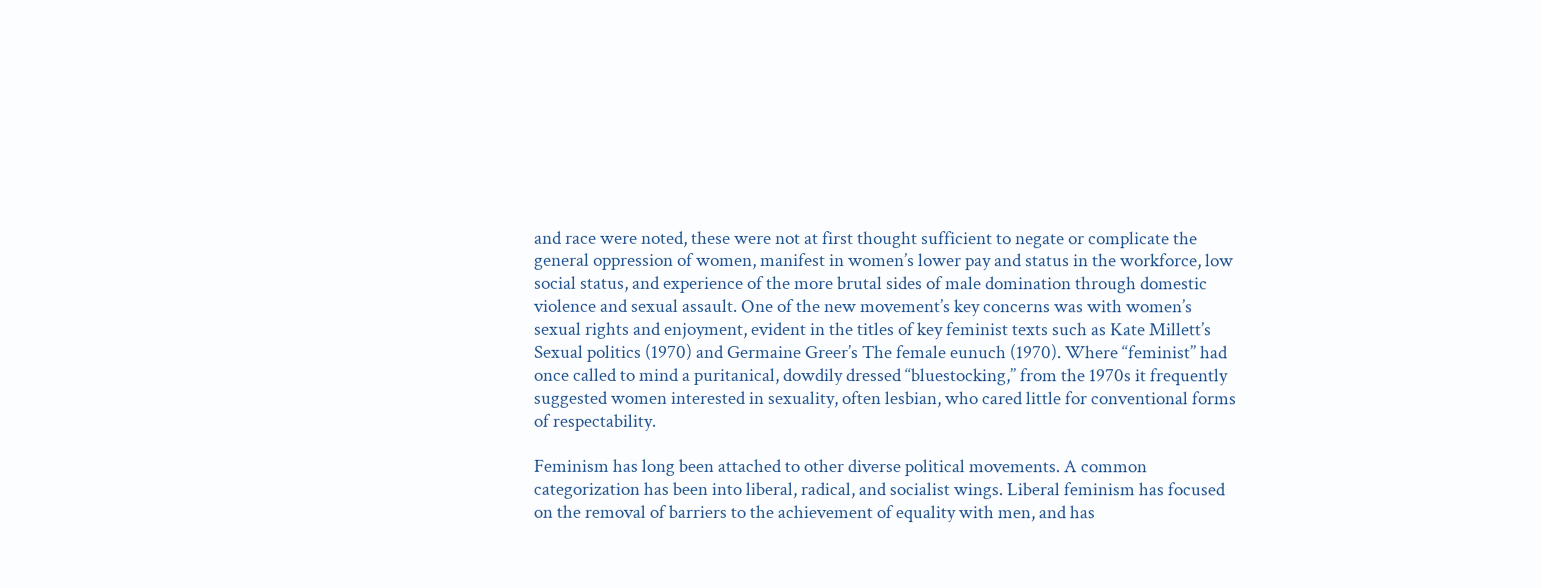and race were noted, these were not at first thought sufficient to negate or complicate the general oppression of women, manifest in women’s lower pay and status in the workforce, low social status, and experience of the more brutal sides of male domination through domestic violence and sexual assault. One of the new movement’s key concerns was with women’s sexual rights and enjoyment, evident in the titles of key feminist texts such as Kate Millett’s Sexual politics (1970) and Germaine Greer’s The female eunuch (1970). Where ‘‘feminist’’ had once called to mind a puritanical, dowdily dressed ‘‘bluestocking,’’ from the 1970s it frequently suggested women interested in sexuality, often lesbian, who cared little for conventional forms of respectability.

Feminism has long been attached to other diverse political movements. A common categorization has been into liberal, radical, and socialist wings. Liberal feminism has focused on the removal of barriers to the achievement of equality with men, and has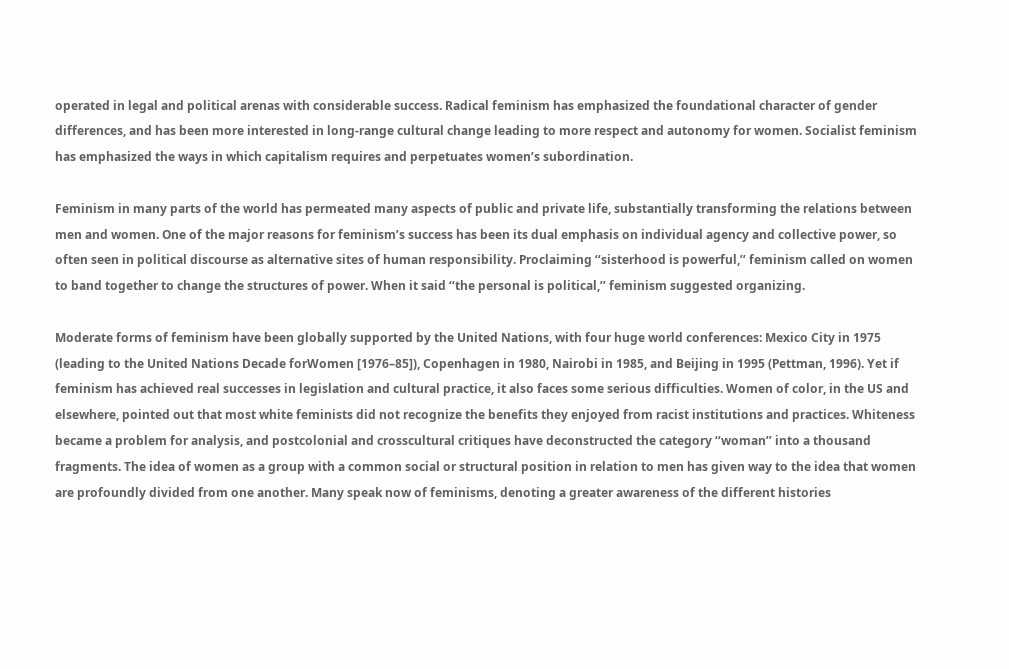operated in legal and political arenas with considerable success. Radical feminism has emphasized the foundational character of gender differences, and has been more interested in long-range cultural change leading to more respect and autonomy for women. Socialist feminism has emphasized the ways in which capitalism requires and perpetuates women’s subordination.

Feminism in many parts of the world has permeated many aspects of public and private life, substantially transforming the relations between men and women. One of the major reasons for feminism’s success has been its dual emphasis on individual agency and collective power, so often seen in political discourse as alternative sites of human responsibility. Proclaiming ‘‘sisterhood is powerful,’’ feminism called on women to band together to change the structures of power. When it said ‘‘the personal is political,’’ feminism suggested organizing.

Moderate forms of feminism have been globally supported by the United Nations, with four huge world conferences: Mexico City in 1975 (leading to the United Nations Decade forWomen [1976–85]), Copenhagen in 1980, Nairobi in 1985, and Beijing in 1995 (Pettman, 1996). Yet if feminism has achieved real successes in legislation and cultural practice, it also faces some serious difficulties. Women of color, in the US and elsewhere, pointed out that most white feminists did not recognize the benefits they enjoyed from racist institutions and practices. Whiteness became a problem for analysis, and postcolonial and crosscultural critiques have deconstructed the category ‘‘woman’’ into a thousand fragments. The idea of women as a group with a common social or structural position in relation to men has given way to the idea that women are profoundly divided from one another. Many speak now of feminisms, denoting a greater awareness of the different histories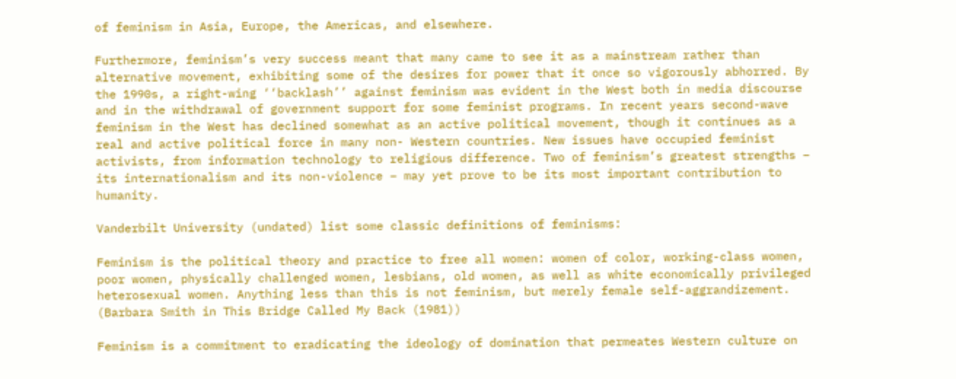of feminism in Asia, Europe, the Americas, and elsewhere.

Furthermore, feminism’s very success meant that many came to see it as a mainstream rather than alternative movement, exhibiting some of the desires for power that it once so vigorously abhorred. By the 1990s, a right-wing ‘‘backlash’’ against feminism was evident in the West both in media discourse and in the withdrawal of government support for some feminist programs. In recent years second-wave feminism in the West has declined somewhat as an active political movement, though it continues as a real and active political force in many non- Western countries. New issues have occupied feminist activists, from information technology to religious difference. Two of feminism’s greatest strengths – its internationalism and its non-violence – may yet prove to be its most important contribution to humanity.

Vanderbilt University (undated) list some classic definitions of feminisms:

Feminism is the political theory and practice to free all women: women of color, working-class women, poor women, physically challenged women, lesbians, old women, as well as white economically privileged heterosexual women. Anything less than this is not feminism, but merely female self-aggrandizement. (Barbara Smith in This Bridge Called My Back (1981))

Feminism is a commitment to eradicating the ideology of domination that permeates Western culture on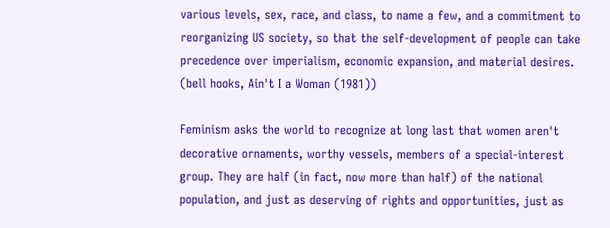various levels, sex, race, and class, to name a few, and a commitment to reorganizing US society, so that the self-development of people can take precedence over imperialism, economic expansion, and material desires. (bell hooks, Ain't I a Woman (1981))

Feminism asks the world to recognize at long last that women aren't decorative ornaments, worthy vessels, members of a special-interest group. They are half (in fact, now more than half) of the national population, and just as deserving of rights and opportunities, just as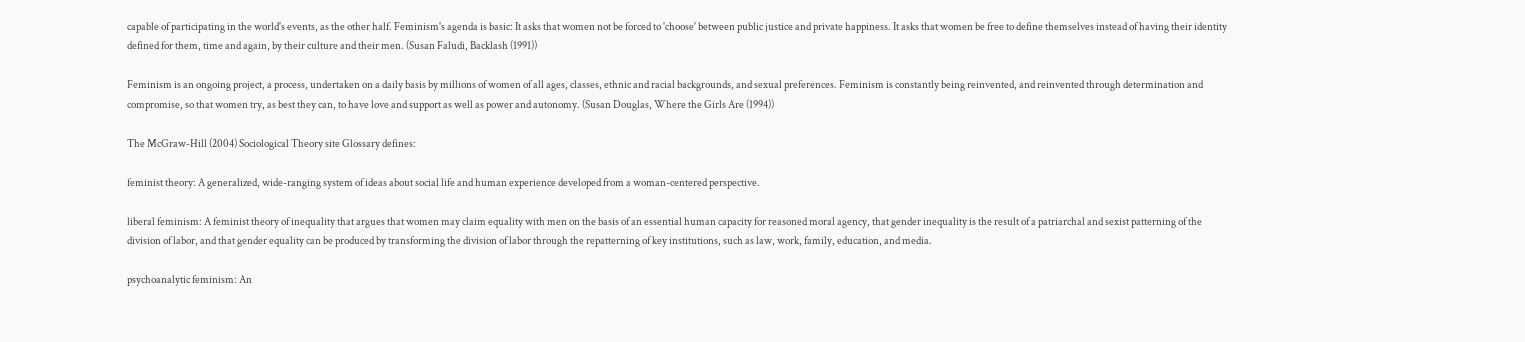capable of participating in the world's events, as the other half. Feminism's agenda is basic: It asks that women not be forced to 'choose' between public justice and private happiness. It asks that women be free to define themselves instead of having their identity defined for them, time and again, by their culture and their men. (Susan Faludi, Backlash (1991))

Feminism is an ongoing project, a process, undertaken on a daily basis by millions of women of all ages, classes, ethnic and racial backgrounds, and sexual preferences. Feminism is constantly being reinvented, and reinvented through determination and compromise, so that women try, as best they can, to have love and support as well as power and autonomy. (Susan Douglas, Where the Girls Are (1994))

The McGraw-Hill (2004) Sociological Theory site Glossary defines:

feminist theory: A generalized, wide-ranging system of ideas about social life and human experience developed from a woman-centered perspective.

liberal feminism: A feminist theory of inequality that argues that women may claim equality with men on the basis of an essential human capacity for reasoned moral agency, that gender inequality is the result of a patriarchal and sexist patterning of the division of labor, and that gender equality can be produced by transforming the division of labor through the repatterning of key institutions, such as law, work, family, education, and media.

psychoanalytic feminism: An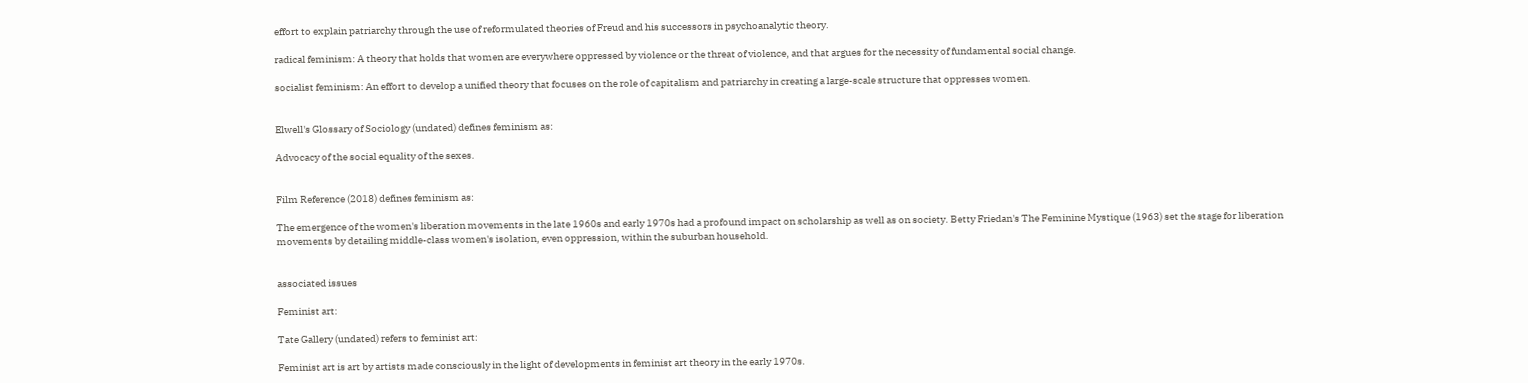effort to explain patriarchy through the use of reformulated theories of Freud and his successors in psychoanalytic theory.

radical feminism: A theory that holds that women are everywhere oppressed by violence or the threat of violence, and that argues for the necessity of fundamental social change.

socialist feminism: An effort to develop a unified theory that focuses on the role of capitalism and patriarchy in creating a large-scale structure that oppresses women.


Elwell's Glossary of Sociology (undated) defines feminism as:

Advocacy of the social equality of the sexes.


Film Reference (2018) defines feminism as:

The emergence of the women's liberation movements in the late 1960s and early 1970s had a profound impact on scholarship as well as on society. Betty Friedan's The Feminine Mystique (1963) set the stage for liberation movements by detailing middle-class women's isolation, even oppression, within the suburban household.


associated issues

Feminist art:

Tate Gallery (undated) refers to feminist art:

Feminist art is art by artists made consciously in the light of developments in feminist art theory in the early 1970s.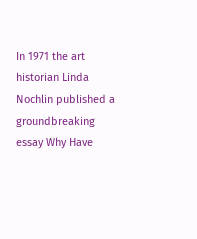In 1971 the art historian Linda Nochlin published a groundbreaking essay Why Have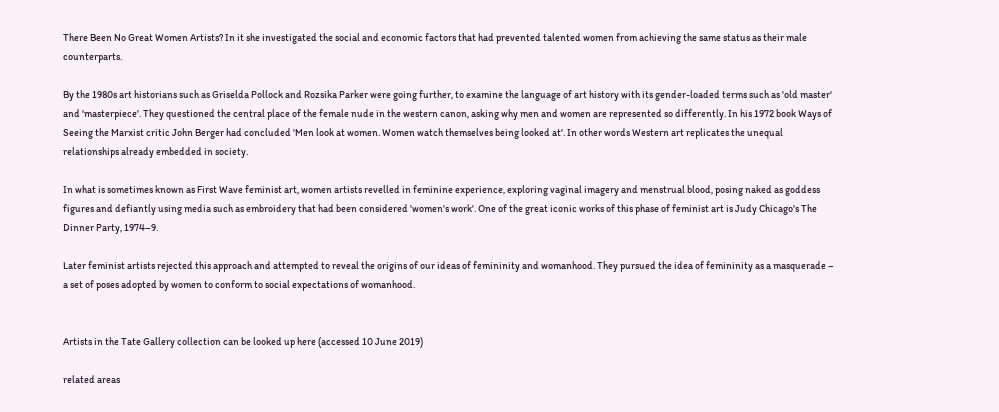There Been No Great Women Artists? In it she investigated the social and economic factors that had prevented talented women from achieving the same status as their male counterparts.

By the 1980s art historians such as Griselda Pollock and Rozsika Parker were going further, to examine the language of art history with its gender-loaded terms such as 'old master' and 'masterpiece'. They questioned the central place of the female nude in the western canon, asking why men and women are represented so differently. In his 1972 book Ways of Seeing the Marxist critic John Berger had concluded 'Men look at women. Women watch themselves being looked at'. In other words Western art replicates the unequal relationships already embedded in society.

In what is sometimes known as First Wave feminist art, women artists revelled in feminine experience, exploring vaginal imagery and menstrual blood, posing naked as goddess figures and defiantly using media such as embroidery that had been considered 'women's work'. One of the great iconic works of this phase of feminist art is Judy Chicago's The Dinner Party, 1974–9.

Later feminist artists rejected this approach and attempted to reveal the origins of our ideas of femininity and womanhood. They pursued the idea of femininity as a masquerade – a set of poses adopted by women to conform to social expectations of womanhood.


Artists in the Tate Gallery collection can be looked up here (accessed 10 June 2019)

related areas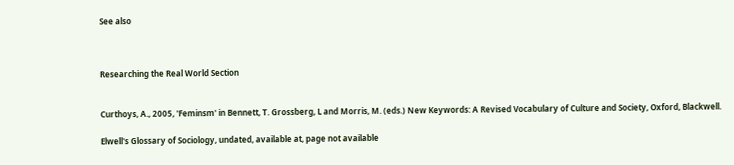See also



Researching the Real World Section


Curthoys, A., 2005, 'Feminsm' in Bennett, T. Grossberg, L and Morris, M. (eds.) New Keywords: A Revised Vocabulary of Culture and Society, Oxford, Blackwell.

Elwell's Glossary of Sociology, undated, available at, page not available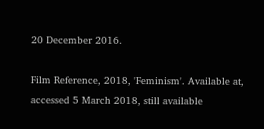20 December 2016.

Film Reference, 2018, 'Feminism'. Available at, accessed 5 March 2018, still available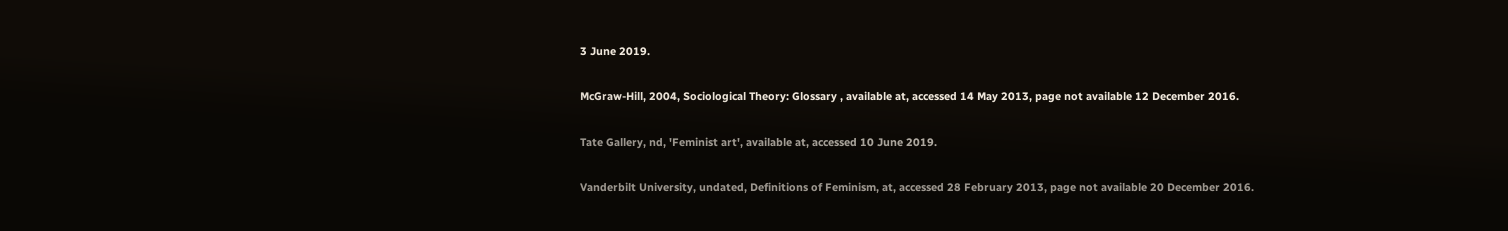3 June 2019.

McGraw-Hill, 2004, Sociological Theory: Glossary , available at, accessed 14 May 2013, page not available 12 December 2016.

Tate Gallery, nd, 'Feminist art', available at, accessed 10 June 2019.

Vanderbilt University, undated, Definitions of Feminism, at, accessed 28 February 2013, page not available 20 December 2016.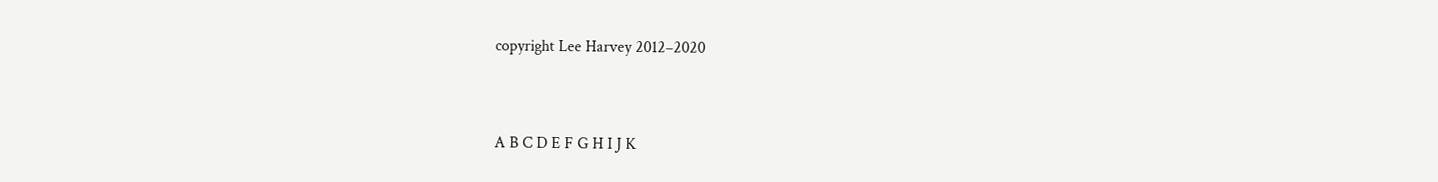copyright Lee Harvey 2012–2020


A B C D E F G H I J K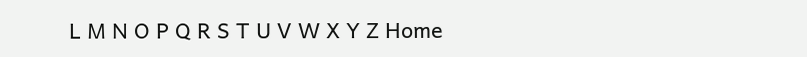L M N O P Q R S T U V W X Y Z Home